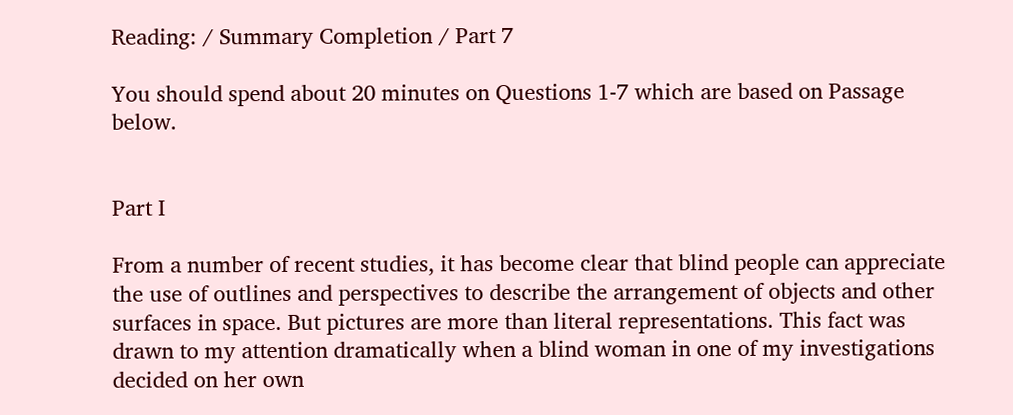Reading: / Summary Completion / Part 7

You should spend about 20 minutes on Questions 1-7 which are based on Passage below.


Part I

From a number of recent studies, it has become clear that blind people can appreciate the use of outlines and perspectives to describe the arrangement of objects and other surfaces in space. But pictures are more than literal representations. This fact was drawn to my attention dramatically when a blind woman in one of my investigations decided on her own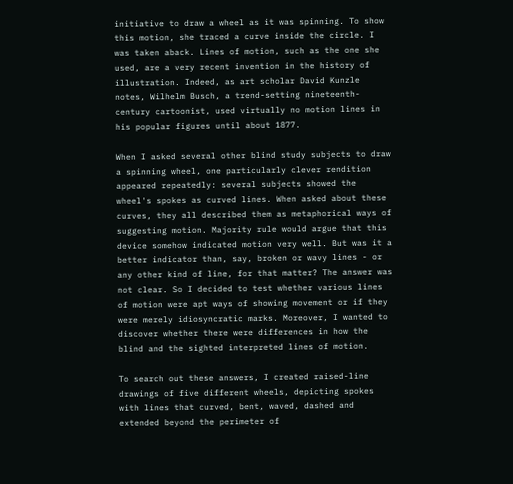initiative to draw a wheel as it was spinning. To show this motion, she traced a curve inside the circle. I was taken aback. Lines of motion, such as the one she used, are a very recent invention in the history of illustration. Indeed, as art scholar David Kunzle notes, Wilhelm Busch, a trend-setting nineteenth-century cartoonist, used virtually no motion lines in his popular figures until about 1877.

When I asked several other blind study subjects to draw a spinning wheel, one particularly clever rendition appeared repeatedly: several subjects showed the wheel's spokes as curved lines. When asked about these curves, they all described them as metaphorical ways of suggesting motion. Majority rule would argue that this device somehow indicated motion very well. But was it a better indicator than, say, broken or wavy lines - or any other kind of line, for that matter? The answer was not clear. So I decided to test whether various lines of motion were apt ways of showing movement or if they were merely idiosyncratic marks. Moreover, I wanted to discover whether there were differences in how the blind and the sighted interpreted lines of motion.

To search out these answers, I created raised-line drawings of five different wheels, depicting spokes with lines that curved, bent, waved, dashed and extended beyond the perimeter of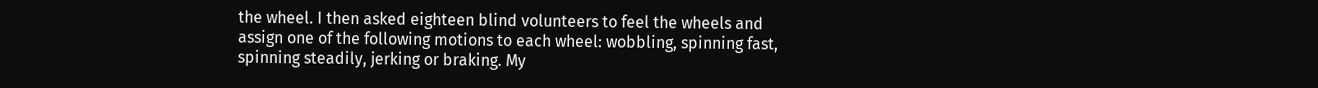the wheel. I then asked eighteen blind volunteers to feel the wheels and assign one of the following motions to each wheel: wobbling, spinning fast, spinning steadily, jerking or braking. My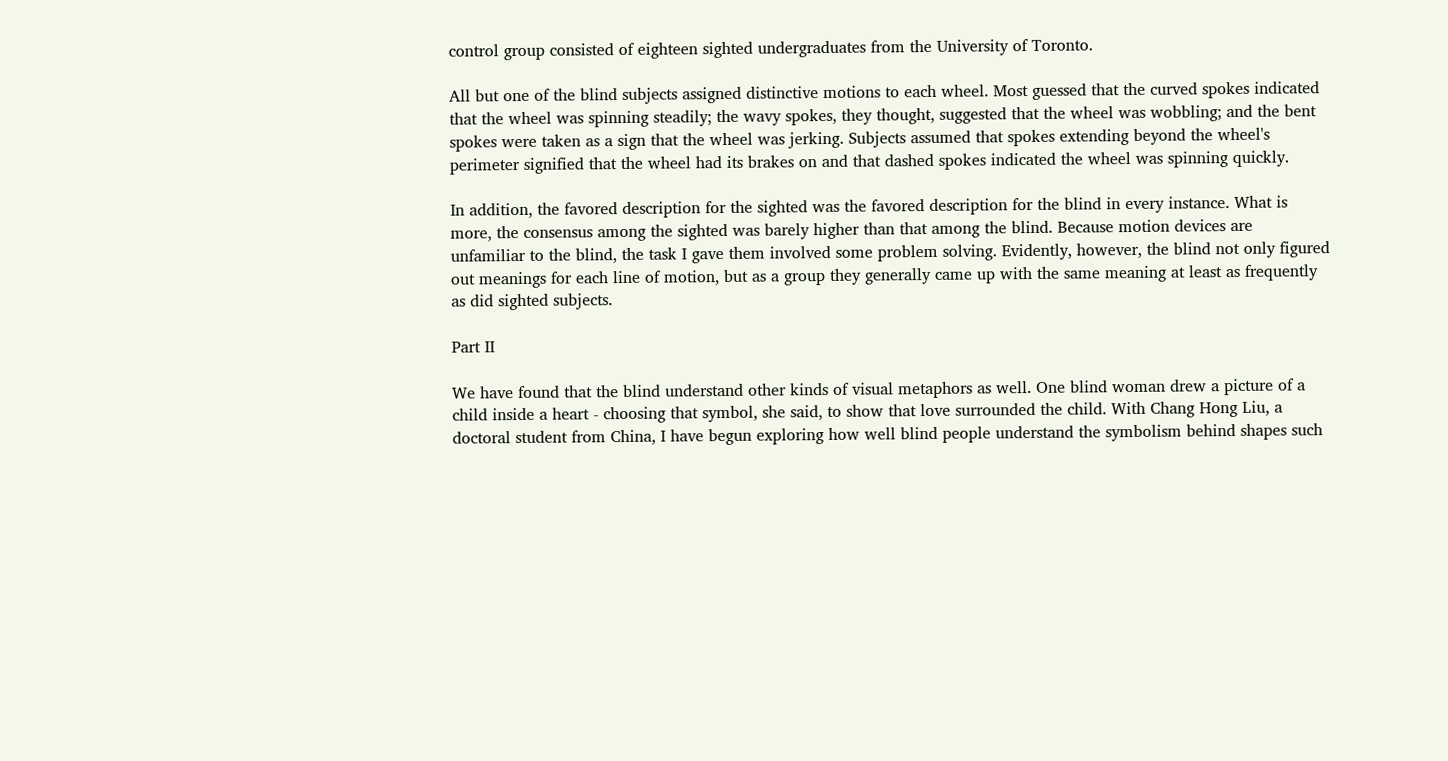control group consisted of eighteen sighted undergraduates from the University of Toronto.

All but one of the blind subjects assigned distinctive motions to each wheel. Most guessed that the curved spokes indicated that the wheel was spinning steadily; the wavy spokes, they thought, suggested that the wheel was wobbling; and the bent spokes were taken as a sign that the wheel was jerking. Subjects assumed that spokes extending beyond the wheel's perimeter signified that the wheel had its brakes on and that dashed spokes indicated the wheel was spinning quickly.

In addition, the favored description for the sighted was the favored description for the blind in every instance. What is more, the consensus among the sighted was barely higher than that among the blind. Because motion devices are unfamiliar to the blind, the task I gave them involved some problem solving. Evidently, however, the blind not only figured out meanings for each line of motion, but as a group they generally came up with the same meaning at least as frequently as did sighted subjects.

Part II

We have found that the blind understand other kinds of visual metaphors as well. One blind woman drew a picture of a child inside a heart - choosing that symbol, she said, to show that love surrounded the child. With Chang Hong Liu, a doctoral student from China, I have begun exploring how well blind people understand the symbolism behind shapes such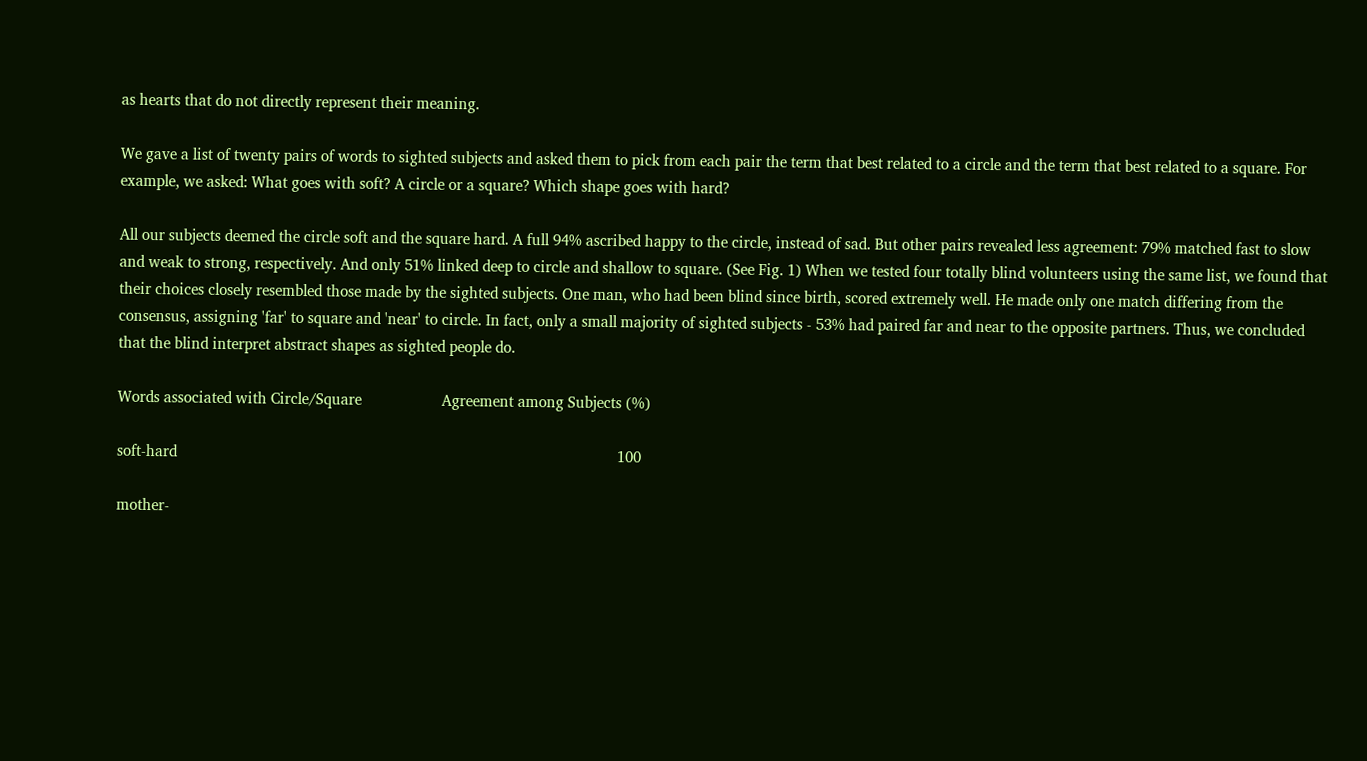as hearts that do not directly represent their meaning.

We gave a list of twenty pairs of words to sighted subjects and asked them to pick from each pair the term that best related to a circle and the term that best related to a square. For example, we asked: What goes with soft? A circle or a square? Which shape goes with hard?

All our subjects deemed the circle soft and the square hard. A full 94% ascribed happy to the circle, instead of sad. But other pairs revealed less agreement: 79% matched fast to slow and weak to strong, respectively. And only 51% linked deep to circle and shallow to square. (See Fig. 1) When we tested four totally blind volunteers using the same list, we found that their choices closely resembled those made by the sighted subjects. One man, who had been blind since birth, scored extremely well. He made only one match differing from the consensus, assigning 'far' to square and 'near' to circle. In fact, only a small majority of sighted subjects - 53% had paired far and near to the opposite partners. Thus, we concluded that the blind interpret abstract shapes as sighted people do.

Words associated with Circle/Square                    Agreement among Subjects (%)

soft-hard                                                                                                              100

mother-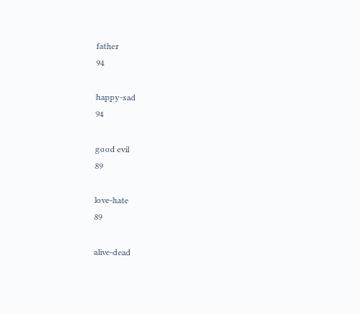father                                                                                                        94

happy-sad                                                                                                             94

good evil                                                                                                 89

love-hate                                                                                                               89

alive-dead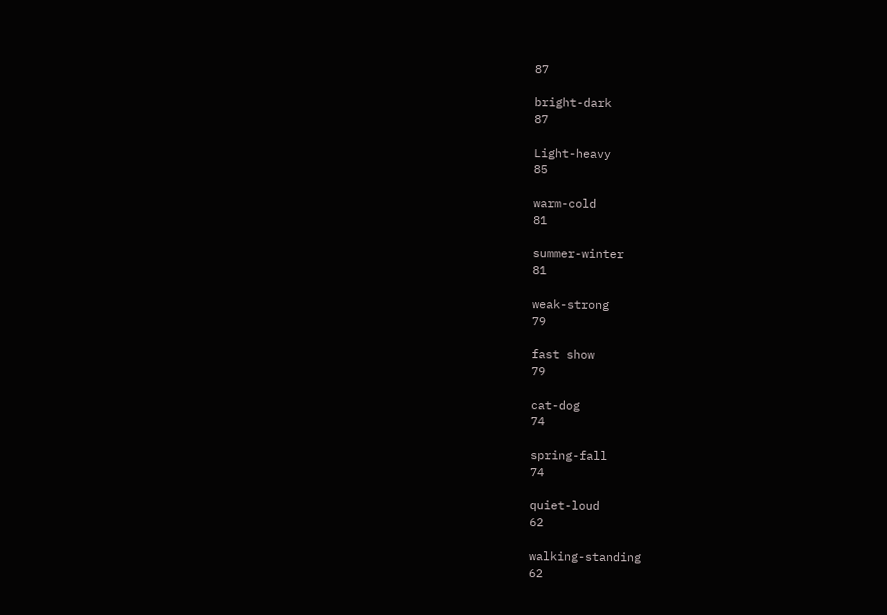87

bright-dark                                                                                               87

Light-heavy                                                                                                            85

warm-cold                                                                                                               81

summer-winter                                                                                                        81

weak-strong                                                                                                            79

fast show                                                                                                  79

cat-dog                                                                                                      74

spring-fall                                                                                                                 74

quiet-loud                                                                                                                  62

walking-standing                                                                                                       62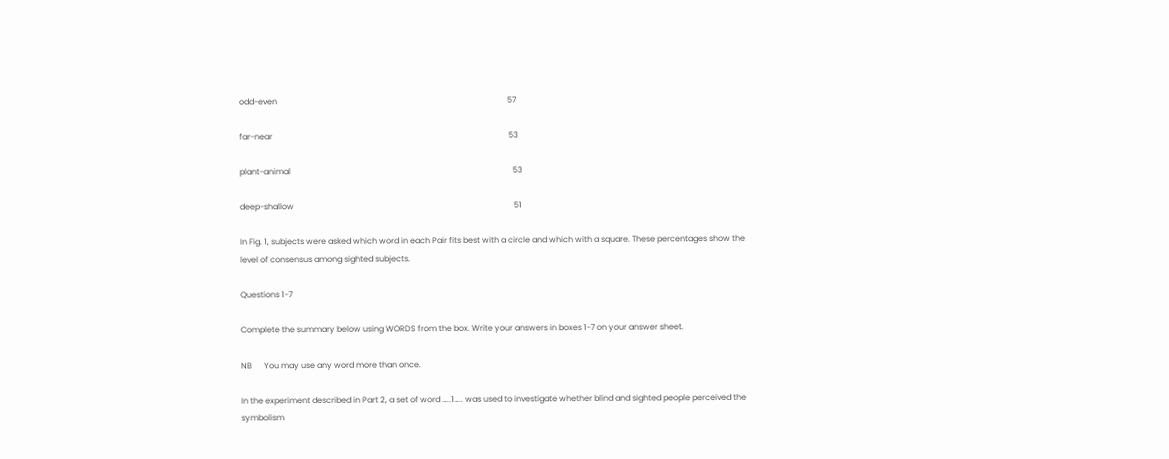odd-even                                                                                                                   57

far-near                                                                                                                      53

plant-animal                                                                                                               53

deep-shallow                                                                                                              51

In Fig. 1, subjects were asked which word in each Pair fits best with a circle and which with a square. These percentages show the level of consensus among sighted subjects.

Questions 1-7

Complete the summary below using WORDS from the box. Write your answers in boxes 1-7 on your answer sheet.

NB      You may use any word more than once.

In the experiment described in Part 2, a set of word …..1….. was used to investigate whether blind and sighted people perceived the symbolism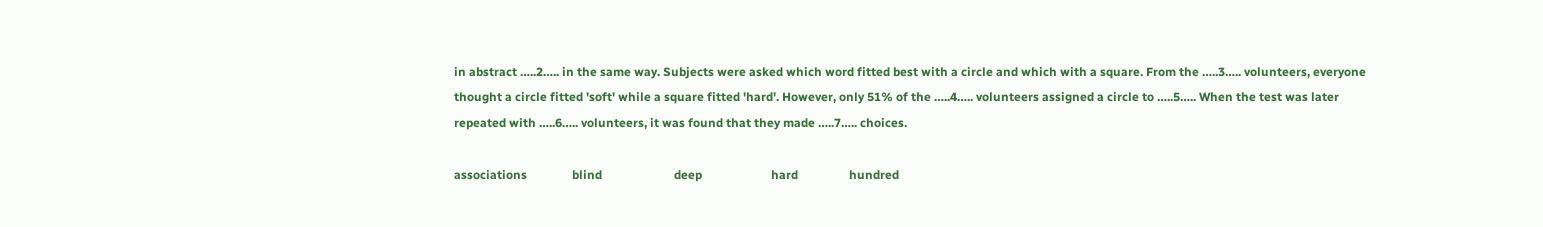in abstract …..2….. in the same way. Subjects were asked which word fitted best with a circle and which with a square. From the …..3….. volunteers, everyone thought a circle fitted 'soft' while a square fitted 'hard'. However, only 51% of the …..4….. volunteers assigned a circle to …..5….. When the test was later repeated with …..6….. volunteers, it was found that they made …..7….. choices.

associations               blind                        deep                       hard                 hundred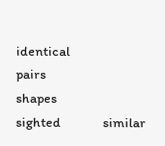identical                      pairs                       shapes                    sighted              similar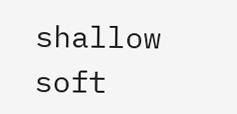shallow                        soft